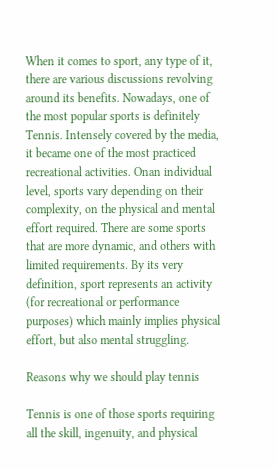When it comes to sport, any type of it, there are various discussions revolving around its benefits. Nowadays, one of the most popular sports is definitely Tennis. Intensely covered by the media, it became one of the most practiced recreational activities. Onan individual level, sports vary depending on their complexity, on the physical and mental effort required. There are some sports that are more dynamic, and others with limited requirements. By its very definition, sport represents an activity (for recreational or performance purposes) which mainly implies physical effort, but also mental struggling.

Reasons why we should play tennis

Tennis is one of those sports requiring all the skill, ingenuity, and physical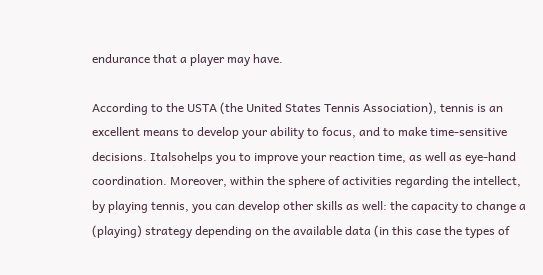endurance that a player may have.

According to the USTA (the United States Tennis Association), tennis is an excellent means to develop your ability to focus, and to make time-sensitive decisions. Italsohelps you to improve your reaction time, as well as eye-hand coordination. Moreover, within the sphere of activities regarding the intellect, by playing tennis, you can develop other skills as well: the capacity to change a (playing) strategy depending on the available data (in this case the types of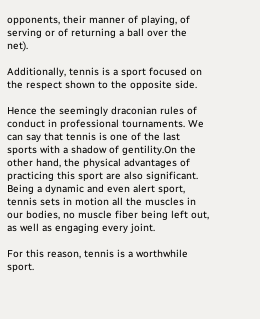opponents, their manner of playing, of serving or of returning a ball over the net).

Additionally, tennis is a sport focused on the respect shown to the opposite side.

Hence the seemingly draconian rules of conduct in professional tournaments. We can say that tennis is one of the last sports with a shadow of gentility.On the other hand, the physical advantages of practicing this sport are also significant. Being a dynamic and even alert sport, tennis sets in motion all the muscles in our bodies, no muscle fiber being left out, as well as engaging every joint.

For this reason, tennis is a worthwhile sport.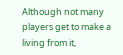Although not many players get to make a living from it,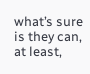what’s sure is they can, at least,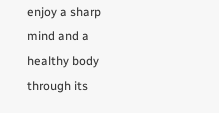enjoy a sharp mind and a healthy body through its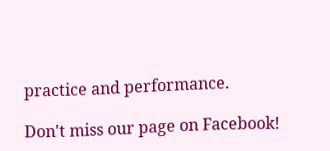practice and performance.

Don't miss our page on Facebook!